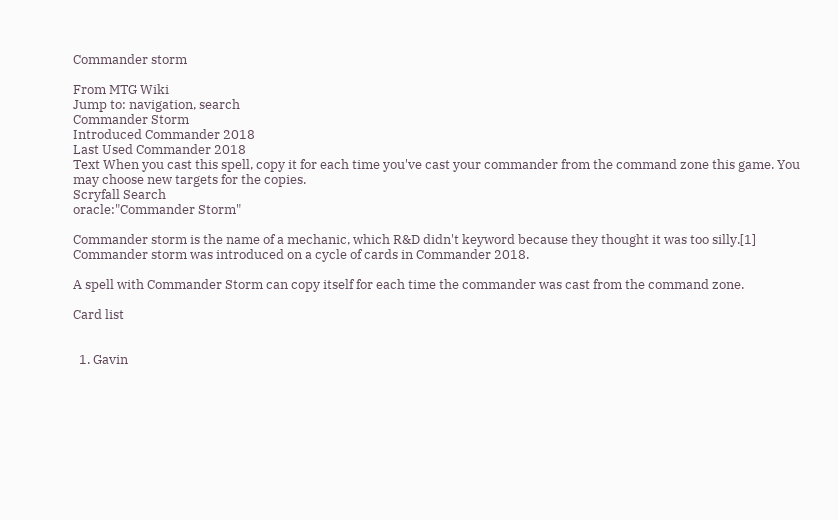Commander storm

From MTG Wiki
Jump to: navigation, search
Commander Storm
Introduced Commander 2018
Last Used Commander 2018
Text When you cast this spell, copy it for each time you've cast your commander from the command zone this game. You may choose new targets for the copies.
Scryfall Search
oracle:"Commander Storm"

Commander storm is the name of a mechanic, which R&D didn't keyword because they thought it was too silly.[1] Commander storm was introduced on a cycle of cards in Commander 2018.

A spell with Commander Storm can copy itself for each time the commander was cast from the command zone.

Card list


  1. Gavin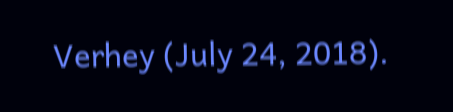Verhey (July 24, 2018).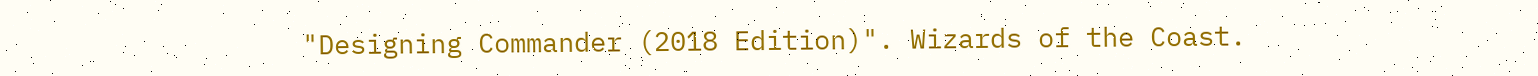"Designing Commander (2018 Edition)". Wizards of the Coast.